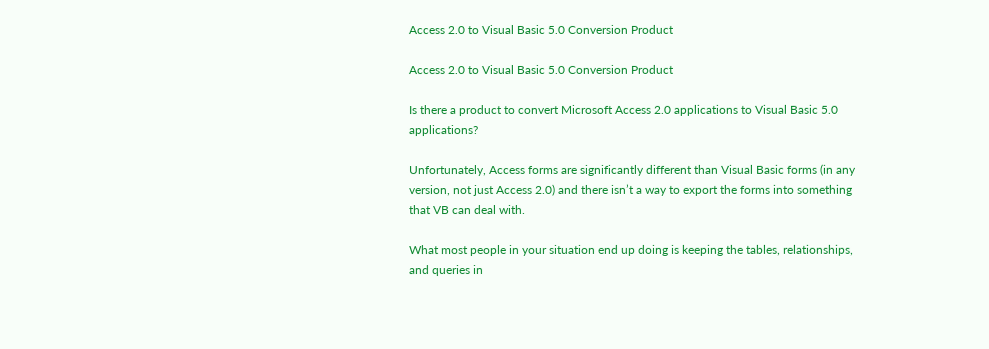Access 2.0 to Visual Basic 5.0 Conversion Product

Access 2.0 to Visual Basic 5.0 Conversion Product

Is there a product to convert Microsoft Access 2.0 applications to Visual Basic 5.0 applications?

Unfortunately, Access forms are significantly different than Visual Basic forms (in any version, not just Access 2.0) and there isn’t a way to export the forms into something that VB can deal with.

What most people in your situation end up doing is keeping the tables, relationships, and queries in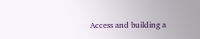Access and building a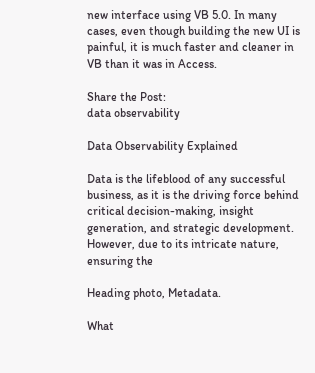new interface using VB 5.0. In many cases, even though building the new UI is painful, it is much faster and cleaner in VB than it was in Access.

Share the Post:
data observability

Data Observability Explained

Data is the lifeblood of any successful business, as it is the driving force behind critical decision-making, insight generation, and strategic development. However, due to its intricate nature, ensuring the

Heading photo, Metadata.

What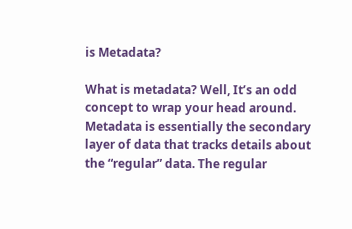is Metadata?

What is metadata? Well, It’s an odd concept to wrap your head around. Metadata is essentially the secondary layer of data that tracks details about the “regular” data. The regular